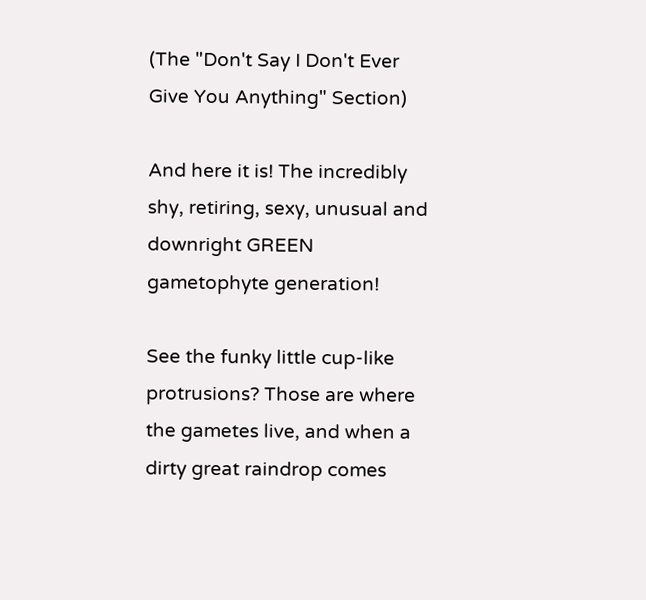(The "Don't Say I Don't Ever Give You Anything" Section)

And here it is! The incredibly shy, retiring, sexy, unusual and downright GREEN gametophyte generation!

See the funky little cup-like protrusions? Those are where the gametes live, and when a dirty great raindrop comes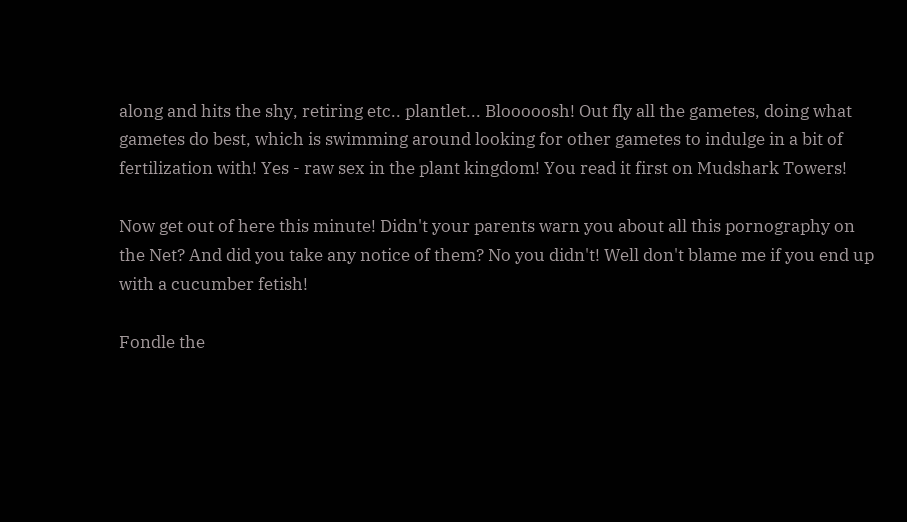along and hits the shy, retiring etc.. plantlet... Blooooosh! Out fly all the gametes, doing what gametes do best, which is swimming around looking for other gametes to indulge in a bit of fertilization with! Yes - raw sex in the plant kingdom! You read it first on Mudshark Towers!

Now get out of here this minute! Didn't your parents warn you about all this pornography on the Net? And did you take any notice of them? No you didn't! Well don't blame me if you end up with a cucumber fetish!

Fondle the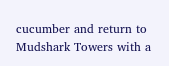cucumber and return to Mudshark Towers with a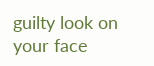guilty look on your face